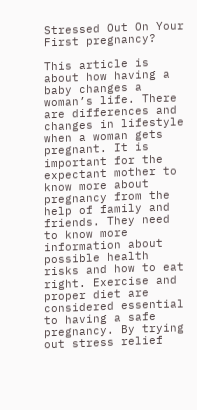Stressed Out On Your First pregnancy?

This article is about how having a baby changes a woman’s life. There are differences and changes in lifestyle when a woman gets pregnant. It is important for the expectant mother to know more about pregnancy from the help of family and friends. They need to know more information about possible health risks and how to eat right. Exercise and proper diet are considered essential to having a safe pregnancy. By trying out stress relief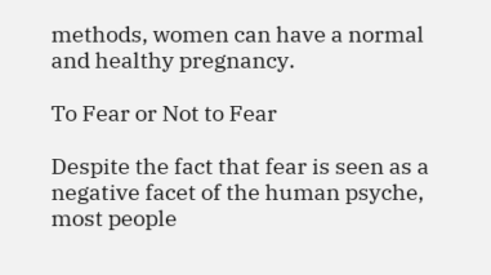methods, women can have a normal and healthy pregnancy.

To Fear or Not to Fear

Despite the fact that fear is seen as a negative facet of the human psyche, most people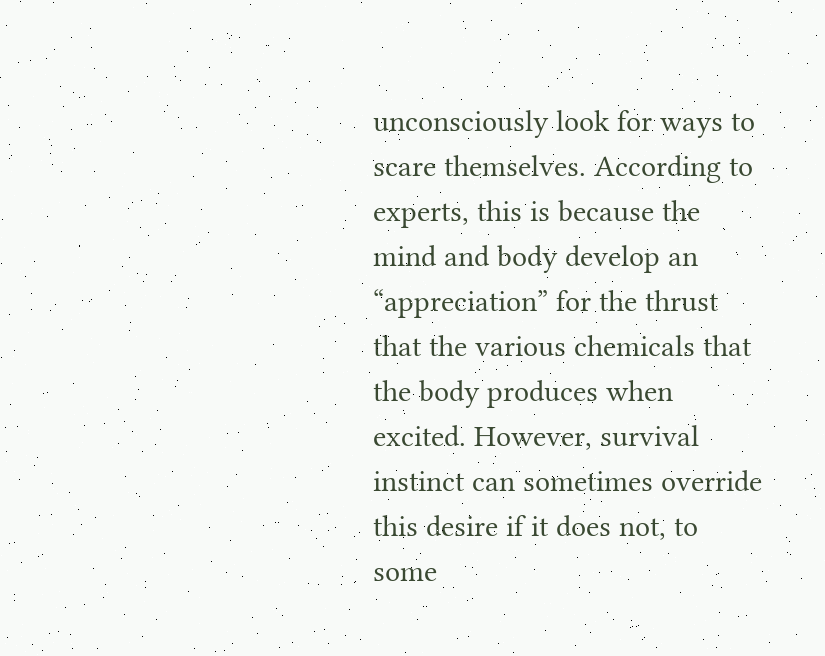unconsciously look for ways to scare themselves. According to experts, this is because the mind and body develop an “appreciation” for the thrust that the various chemicals that the body produces when excited. However, survival instinct can sometimes override this desire if it does not, to some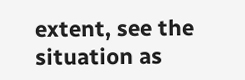extent, see the situation as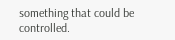something that could be controlled.